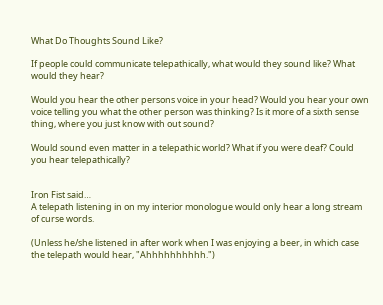What Do Thoughts Sound Like?

If people could communicate telepathically, what would they sound like? What would they hear?

Would you hear the other persons voice in your head? Would you hear your own voice telling you what the other person was thinking? Is it more of a sixth sense thing, where you just know with out sound?

Would sound even matter in a telepathic world? What if you were deaf? Could you hear telepathically?


Iron Fist said…
A telepath listening in on my interior monologue would only hear a long stream of curse words.

(Unless he/she listened in after work when I was enjoying a beer, in which case the telepath would hear, "Ahhhhhhhhhh.")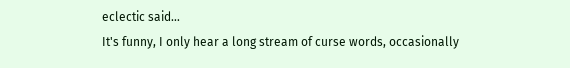eclectic said…
It's funny, I only hear a long stream of curse words, occasionally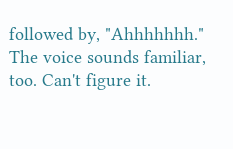followed by, "Ahhhhhhh." The voice sounds familiar, too. Can't figure it.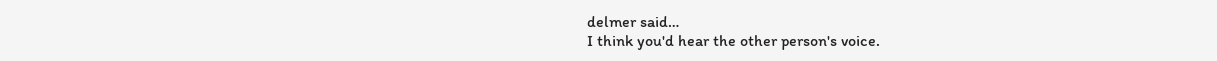delmer said…
I think you'd hear the other person's voice.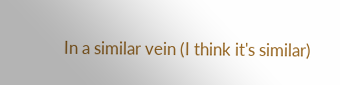In a similar vein (I think it's similar)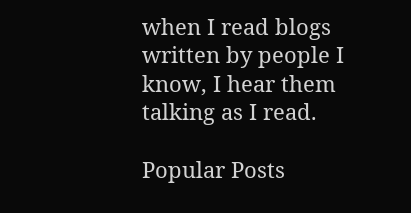when I read blogs written by people I know, I hear them talking as I read.

Popular Posts